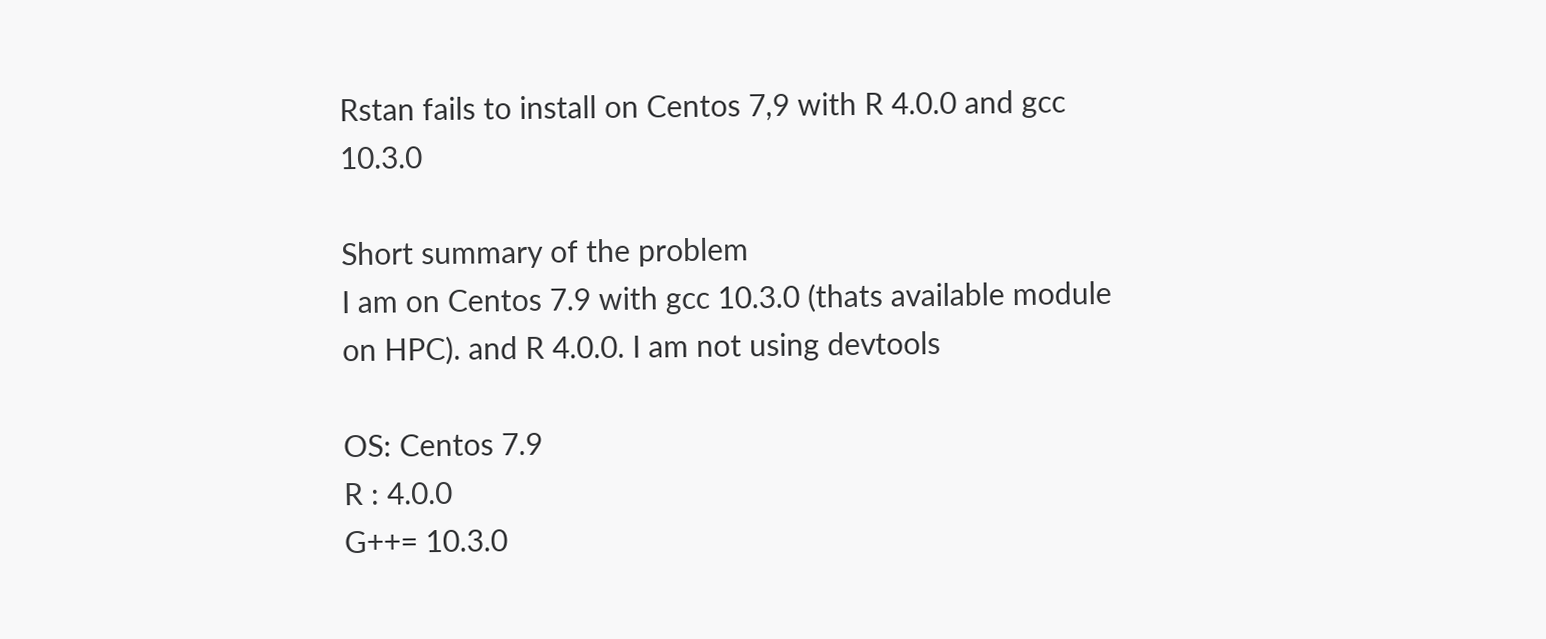Rstan fails to install on Centos 7,9 with R 4.0.0 and gcc 10.3.0

Short summary of the problem
I am on Centos 7.9 with gcc 10.3.0 (thats available module on HPC). and R 4.0.0. I am not using devtools

OS: Centos 7.9
R : 4.0.0
G++= 10.3.0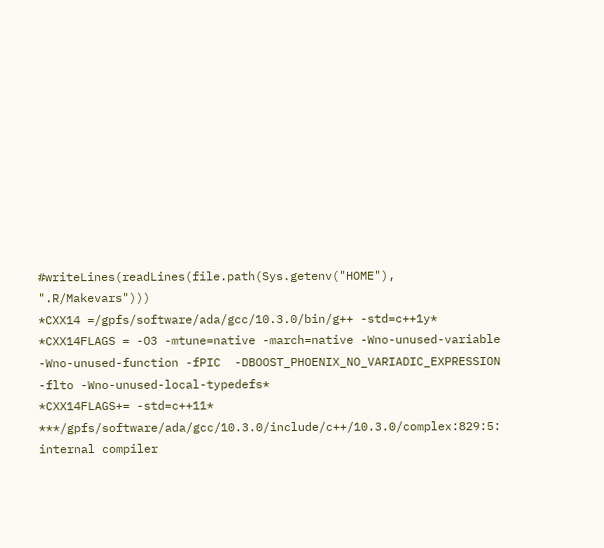#writeLines(readLines(file.path(Sys.getenv("HOME"), ".R/Makevars")))
*CXX14 =/gpfs/software/ada/gcc/10.3.0/bin/g++ -std=c++1y*
*CXX14FLAGS = -O3 -mtune=native -march=native -Wno-unused-variable -Wno-unused-function -fPIC  -DBOOST_PHOENIX_NO_VARIADIC_EXPRESSION  -flto -Wno-unused-local-typedefs*
*CXX14FLAGS+= -std=c++11*
***/gpfs/software/ada/gcc/10.3.0/include/c++/10.3.0/complex:829:5: internal compiler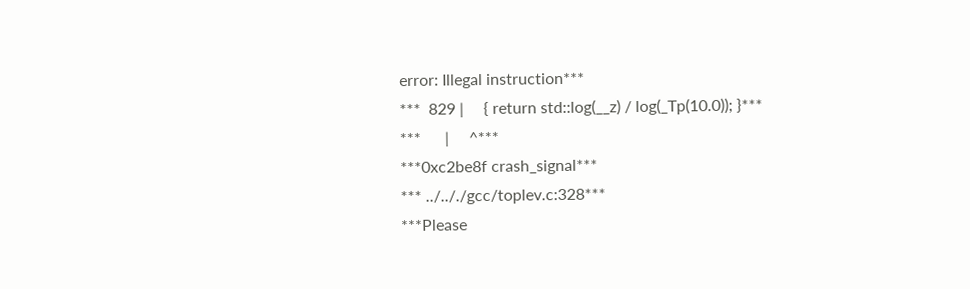error: Illegal instruction***
***  829 |     { return std::log(__z) / log(_Tp(10.0)); }***
***      |     ^***
***0xc2be8f crash_signal***
*** ../.././gcc/toplev.c:328***
***Please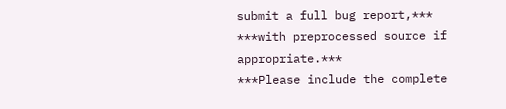submit a full bug report,***
***with preprocessed source if appropriate.***
***Please include the complete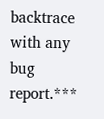backtrace with any bug report.***